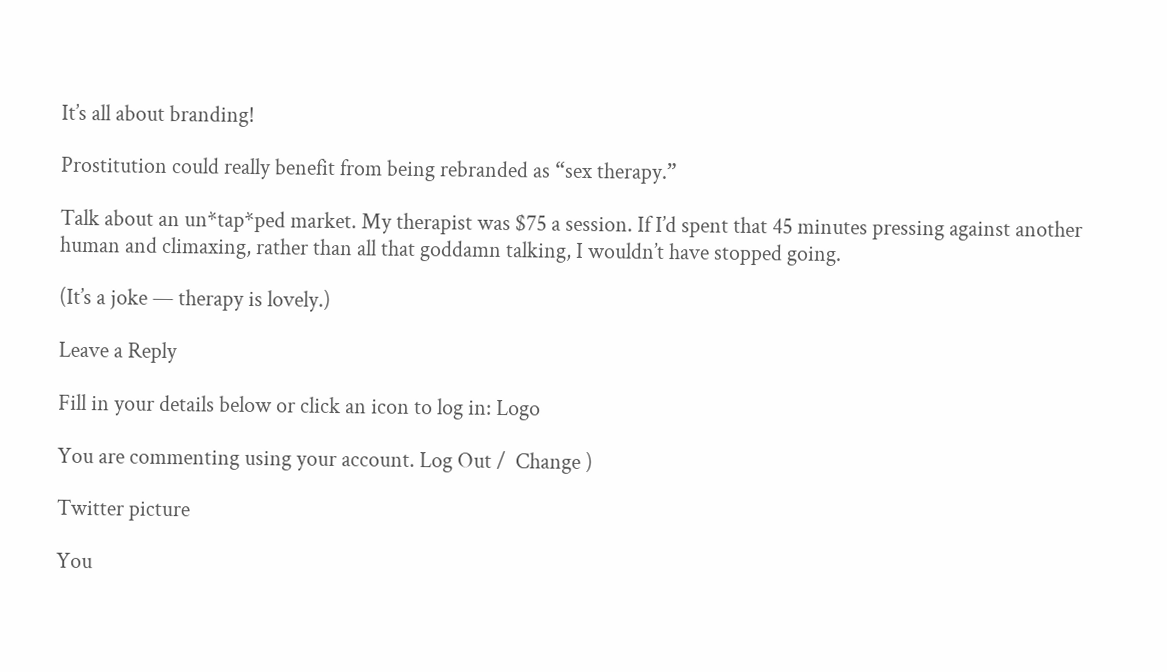It’s all about branding!

Prostitution could really benefit from being rebranded as “sex therapy.”

Talk about an un*tap*ped market. My therapist was $75 a session. If I’d spent that 45 minutes pressing against another human and climaxing, rather than all that goddamn talking, I wouldn’t have stopped going.

(It’s a joke — therapy is lovely.)

Leave a Reply

Fill in your details below or click an icon to log in: Logo

You are commenting using your account. Log Out /  Change )

Twitter picture

You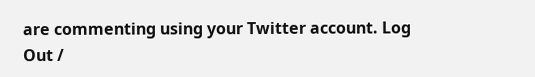are commenting using your Twitter account. Log Out /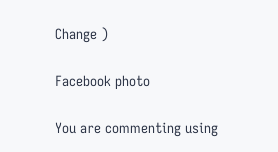Change )

Facebook photo

You are commenting using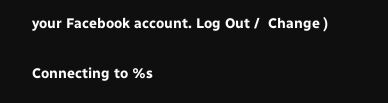your Facebook account. Log Out /  Change )

Connecting to %s